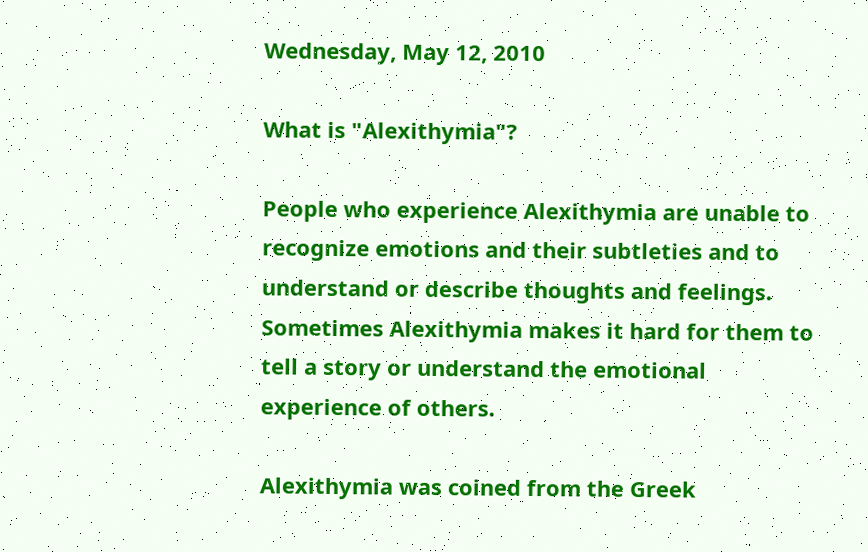Wednesday, May 12, 2010

What is "Alexithymia"?

People who experience Alexithymia are unable to recognize emotions and their subtleties and to understand or describe thoughts and feelings. Sometimes Alexithymia makes it hard for them to tell a story or understand the emotional experience of others.

Alexithymia was coined from the Greek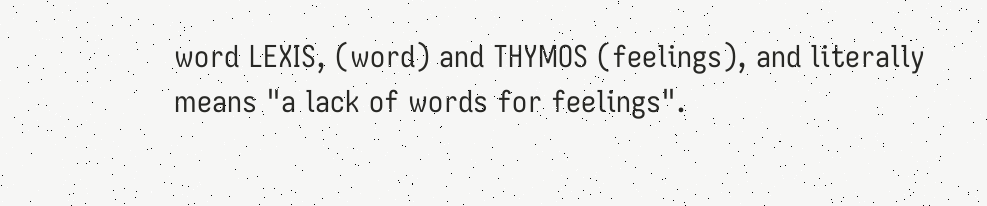word LEXIS, (word) and THYMOS (feelings), and literally means "a lack of words for feelings".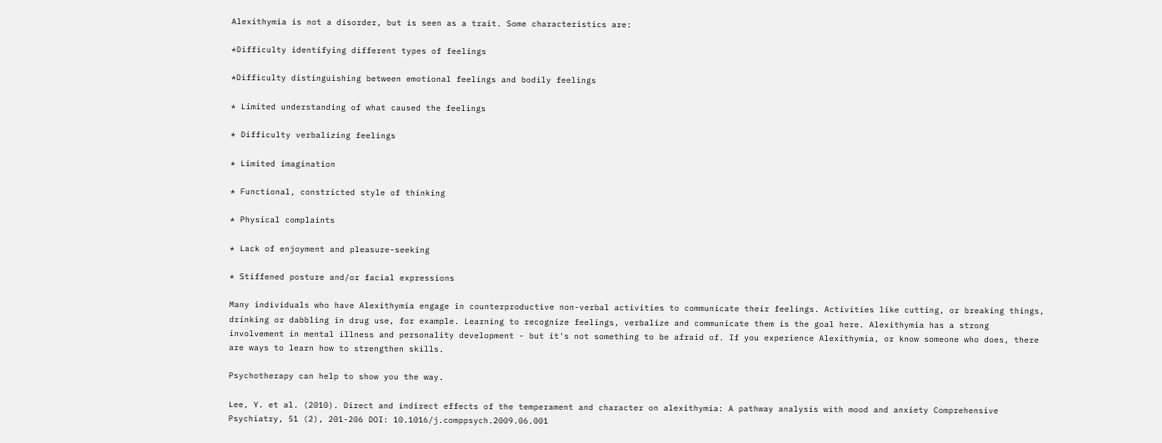Alexithymia is not a disorder, but is seen as a trait. Some characteristics are:

*Difficulty identifying different types of feelings

*Difficulty distinguishing between emotional feelings and bodily feelings

* Limited understanding of what caused the feelings

* Difficulty verbalizing feelings

* Limited imagination

* Functional, constricted style of thinking

* Physical complaints

* Lack of enjoyment and pleasure-seeking

* Stiffened posture and/or facial expressions

Many individuals who have Alexithymia engage in counterproductive non-verbal activities to communicate their feelings. Activities like cutting, or breaking things, drinking or dabbling in drug use, for example. Learning to recognize feelings, verbalize and communicate them is the goal here. Alexithymia has a strong involvement in mental illness and personality development - but it's not something to be afraid of. If you experience Alexithymia, or know someone who does, there are ways to learn how to strengthen skills.

Psychotherapy can help to show you the way.

Lee, Y. et al. (2010). Direct and indirect effects of the temperament and character on alexithymia: A pathway analysis with mood and anxiety Comprehensive Psychiatry, 51 (2), 201-206 DOI: 10.1016/j.comppsych.2009.06.001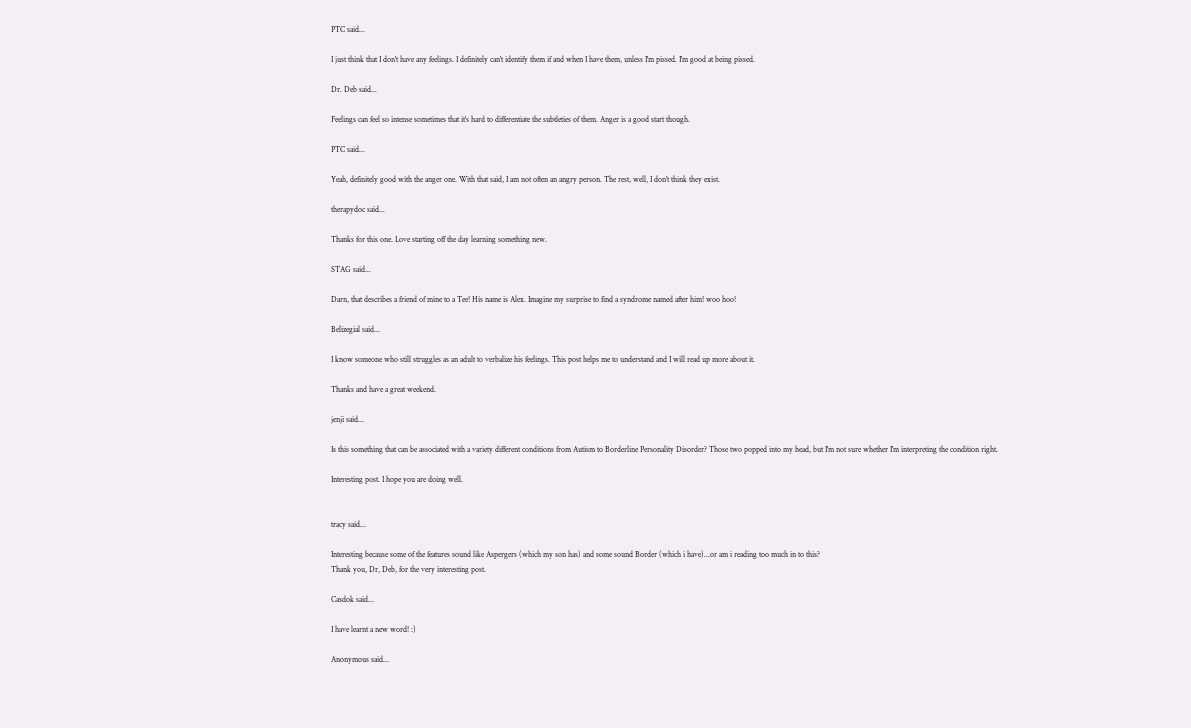PTC said...

I just think that I don't have any feelings. I definitely can't identify them if and when I have them, unless I'm pissed. I'm good at being pissed.

Dr. Deb said...

Feelings can feel so intense sometimes that it's hard to differentiate the subtleties of them. Anger is a good start though.

PTC said...

Yeah, definitely good with the anger one. With that said, I am not often an angry person. The rest, well, I don't think they exist.

therapydoc said...

Thanks for this one. Love starting off the day learning something new.

STAG said...

Darn, that describes a friend of mine to a Tee! His name is Alex. Imagine my surprise to find a syndrome named after him! woo hoo!

Belizegial said...

I know someone who still struggles as an adult to verbalize his feelings. This post helps me to understand and I will read up more about it.

Thanks and have a great weekend.

jenji said...

Is this something that can be associated with a variety different conditions from Autism to Borderline Personality Disorder? Those two popped into my head, but I'm not sure whether I'm interpreting the condition right.

Interesting post. I hope you are doing well.


tracy said...

Interesting because some of the features sound like Aspergers (which my son has) and some sound Border (which i have)...or am i reading too much in to this?
Thank you, Dr, Deb, for the very interesting post.

Casdok said...

I have learnt a new word! :)

Anonymous said...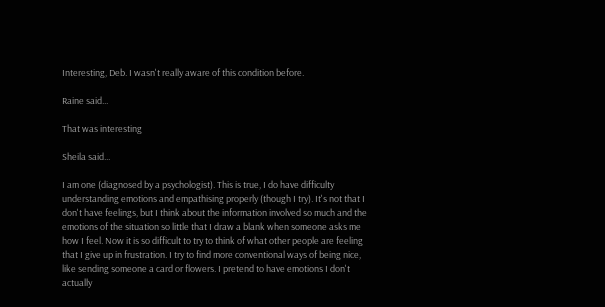Interesting, Deb. I wasn't really aware of this condition before.

Raine said...

That was interesting

Sheila said...

I am one (diagnosed by a psychologist). This is true, I do have difficulty understanding emotions and empathising properly (though I try). It's not that I don't have feelings, but I think about the information involved so much and the emotions of the situation so little that I draw a blank when someone asks me how I feel. Now it is so difficult to try to think of what other people are feeling that I give up in frustration. I try to find more conventional ways of being nice, like sending someone a card or flowers. I pretend to have emotions I don't actually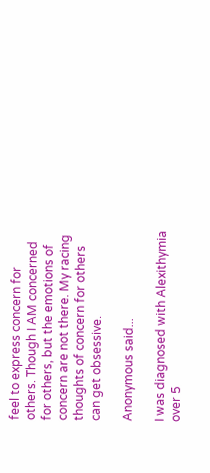feel to express concern for others. Though I AM concerned for others, but the emotions of concern are not there. My racing thoughts of concern for others can get obsessive.

Anonymous said...

I was diagnosed with Alexithymia over 5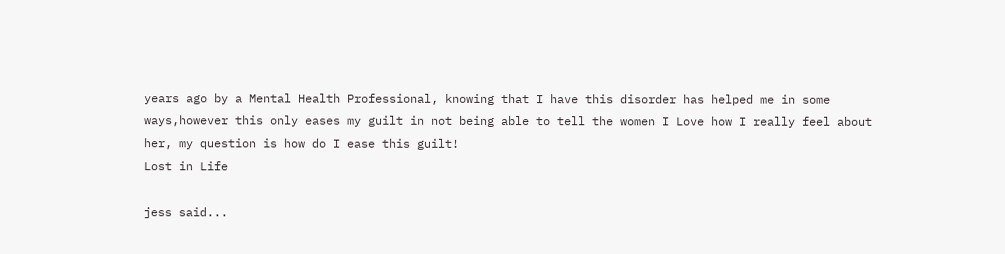years ago by a Mental Health Professional, knowing that I have this disorder has helped me in some ways,however this only eases my guilt in not being able to tell the women I Love how I really feel about her, my question is how do I ease this guilt!
Lost in Life

jess said...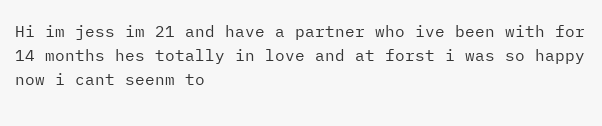Hi im jess im 21 and have a partner who ive been with for 14 months hes totally in love and at forst i was so happy now i cant seenm to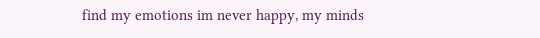find my emotions im never happy, my minds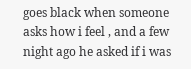goes black when someone asks how i feel , and a few night ago he asked if i was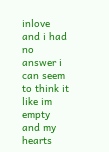inlove and i had no answer i can seem to think it like im empty and my hearts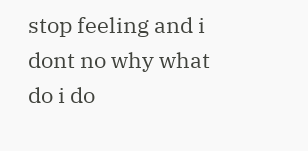stop feeling and i dont no why what do i do